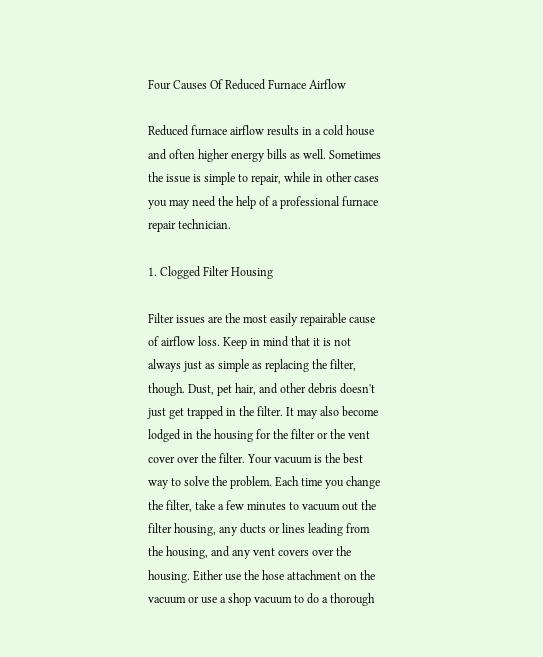Four Causes Of Reduced Furnace Airflow

Reduced furnace airflow results in a cold house and often higher energy bills as well. Sometimes the issue is simple to repair, while in other cases you may need the help of a professional furnace repair technician.

1. Clogged Filter Housing

Filter issues are the most easily repairable cause of airflow loss. Keep in mind that it is not always just as simple as replacing the filter, though. Dust, pet hair, and other debris doesn't just get trapped in the filter. It may also become lodged in the housing for the filter or the vent cover over the filter. Your vacuum is the best way to solve the problem. Each time you change the filter, take a few minutes to vacuum out the filter housing, any ducts or lines leading from the housing, and any vent covers over the housing. Either use the hose attachment on the vacuum or use a shop vacuum to do a thorough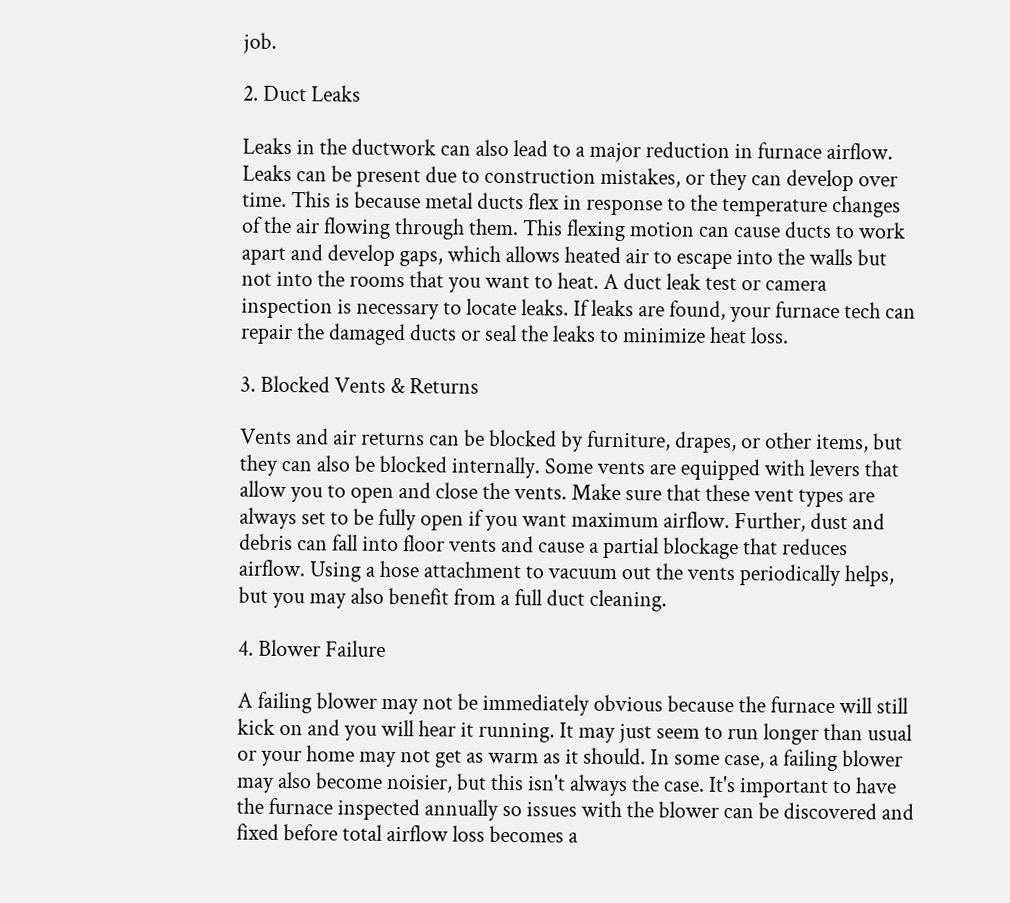job.

2. Duct Leaks

Leaks in the ductwork can also lead to a major reduction in furnace airflow. Leaks can be present due to construction mistakes, or they can develop over time. This is because metal ducts flex in response to the temperature changes of the air flowing through them. This flexing motion can cause ducts to work apart and develop gaps, which allows heated air to escape into the walls but not into the rooms that you want to heat. A duct leak test or camera inspection is necessary to locate leaks. If leaks are found, your furnace tech can repair the damaged ducts or seal the leaks to minimize heat loss.

3. Blocked Vents & Returns

Vents and air returns can be blocked by furniture, drapes, or other items, but they can also be blocked internally. Some vents are equipped with levers that allow you to open and close the vents. Make sure that these vent types are always set to be fully open if you want maximum airflow. Further, dust and debris can fall into floor vents and cause a partial blockage that reduces airflow. Using a hose attachment to vacuum out the vents periodically helps, but you may also benefit from a full duct cleaning.

4. Blower Failure

A failing blower may not be immediately obvious because the furnace will still kick on and you will hear it running. It may just seem to run longer than usual or your home may not get as warm as it should. In some case, a failing blower may also become noisier, but this isn't always the case. It's important to have the furnace inspected annually so issues with the blower can be discovered and fixed before total airflow loss becomes a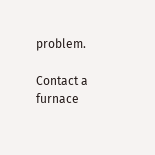problem.

Contact a furnace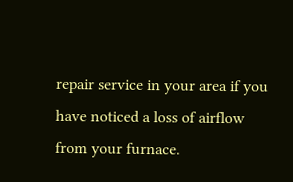repair service in your area if you have noticed a loss of airflow from your furnace.